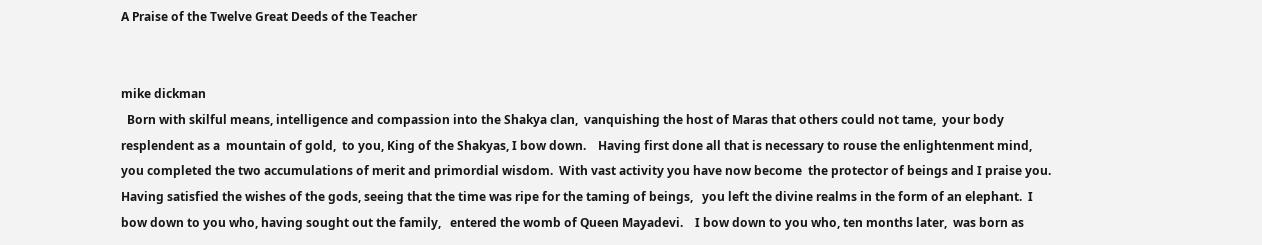A Praise of the Twelve Great Deeds of the Teacher


mike dickman
  Born with skilful means, intelligence and compassion into the Shakya clan,  vanquishing the host of Maras that others could not tame,  your body resplendent as a  mountain of gold,  to you, King of the Shakyas, I bow down.    Having first done all that is necessary to rouse the enlightenment mind,  you completed the two accumulations of merit and primordial wisdom.  With vast activity you have now become  the protector of beings and I praise you.     Having satisfied the wishes of the gods, seeing that the time was ripe for the taming of beings,   you left the divine realms in the form of an elephant.  I bow down to you who, having sought out the family,   entered the womb of Queen Mayadevi.    I bow down to you who, ten months later,  was born as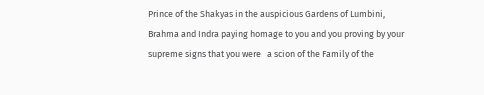Prince of the Shakyas in the auspicious Gardens of Lumbini,  Brahma and Indra paying homage to you and you proving by your supreme signs that you were   a scion of the Family of the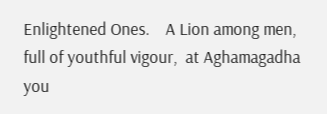Enlightened Ones.    A Lion among men, full of youthful vigour,  at Aghamagadha you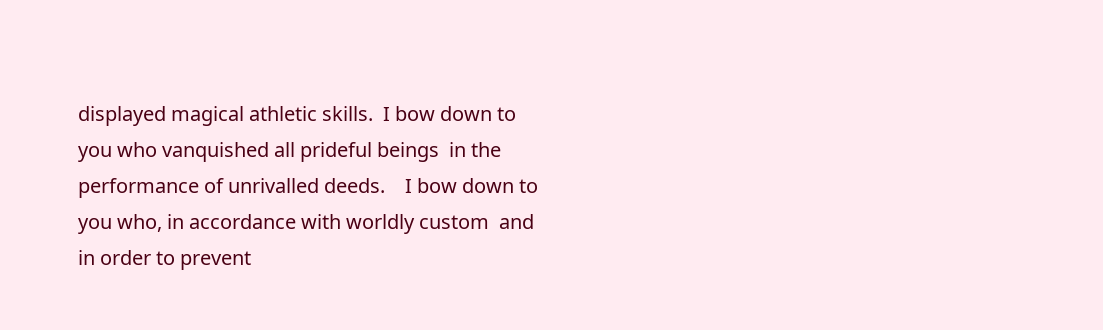displayed magical athletic skills.  I bow down to you who vanquished all prideful beings  in the performance of unrivalled deeds.    I bow down to you who, in accordance with worldly custom  and in order to prevent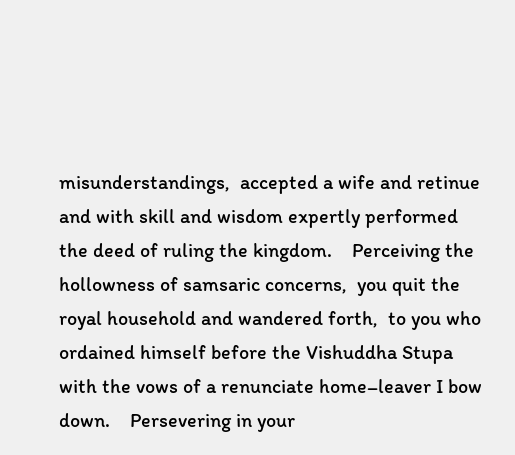misunderstandings,  accepted a wife and retinue   and with skill and wisdom expertly performed the deed of ruling the kingdom.    Perceiving the hollowness of samsaric concerns,  you quit the royal household and wandered forth,  to you who ordained himself before the Vishuddha Stupa   with the vows of a renunciate home–leaver I bow down.    Persevering in your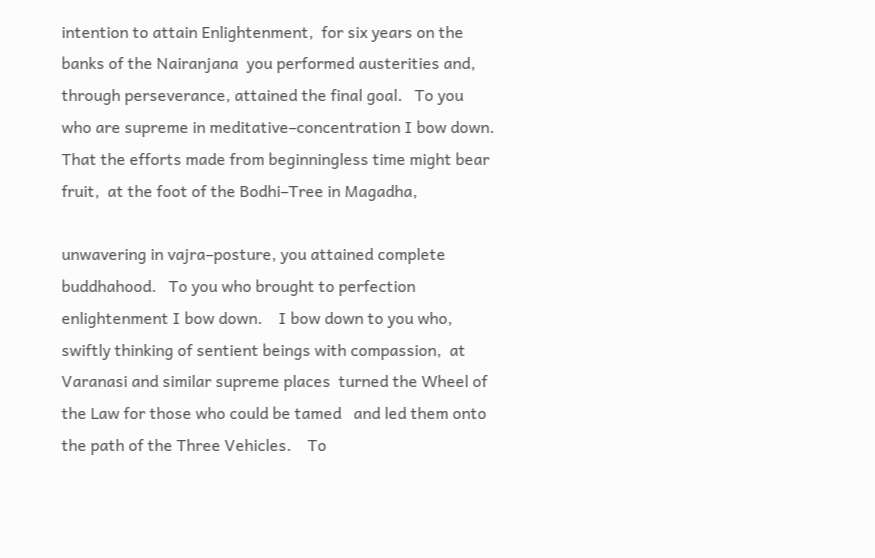intention to attain Enlightenment,  for six years on the banks of the Nairanjana  you performed austerities and, through perseverance, attained the final goal.   To you who are supreme in meditative–concentration I bow down.    That the efforts made from beginningless time might bear fruit,  at the foot of the Bodhi–Tree in Magadha,

unwavering in vajra–posture, you attained complete buddhahood.   To you who brought to perfection enlightenment I bow down.    I bow down to you who, swiftly thinking of sentient beings with compassion,  at Varanasi and similar supreme places  turned the Wheel of the Law for those who could be tamed   and led them onto the path of the Three Vehicles.    To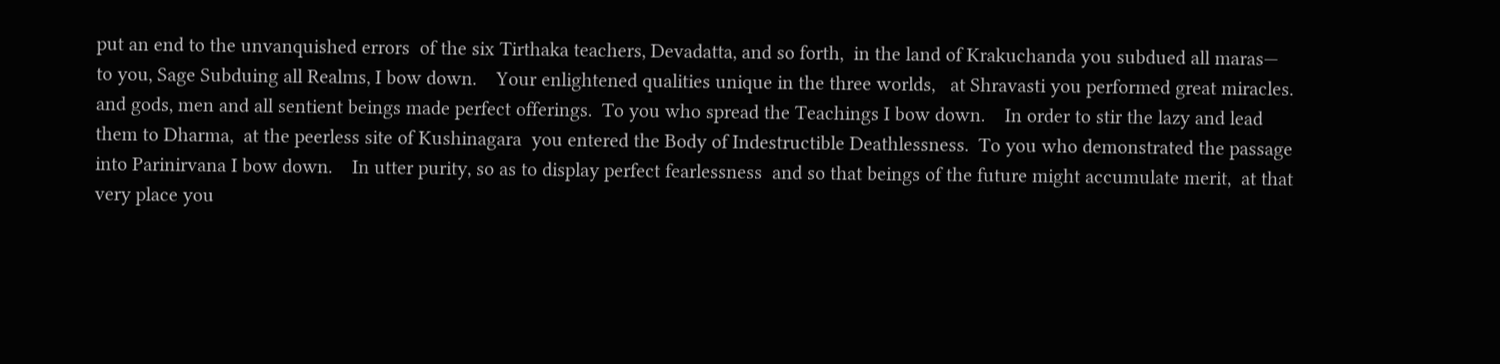put an end to the unvanquished errors  of the six Tirthaka teachers, Devadatta, and so forth,  in the land of Krakuchanda you subdued all maras—  to you, Sage Subduing all Realms, I bow down.    Your enlightened qualities unique in the three worlds,   at Shravasti you performed great miracles.  and gods, men and all sentient beings made perfect offerings.  To you who spread the Teachings I bow down.    In order to stir the lazy and lead them to Dharma,  at the peerless site of Kushinagara  you entered the Body of Indestructible Deathlessness.  To you who demonstrated the passage into Parinirvana I bow down.    In utter purity, so as to display perfect fearlessness  and so that beings of the future might accumulate merit,  at that very place you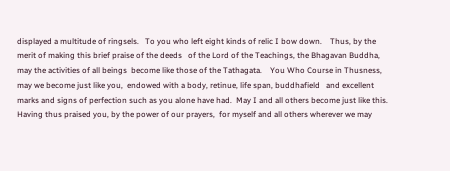displayed a multitude of ringsels.   To you who left eight kinds of relic I bow down.    Thus, by the merit of making this brief praise of the deeds   of the Lord of the Teachings, the Bhagavan Buddha,  may the activities of all beings  become like those of the Tathagata.    You Who Course in Thusness, may we become just like you,  endowed with a body, retinue, life span, buddhafield   and excellent marks and signs of perfection such as you alone have had.  May I and all others become just like this.    Having thus praised you, by the power of our prayers,  for myself and all others wherever we may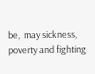be,  may sickness, poverty and fighting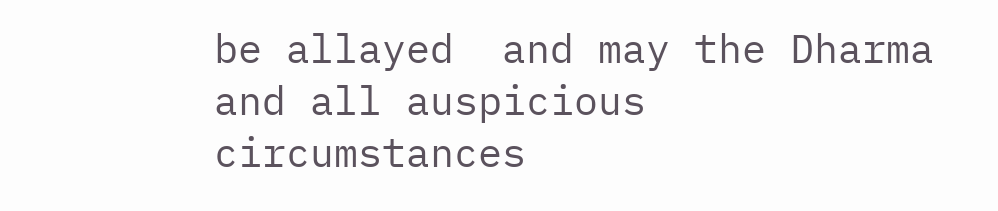be allayed  and may the Dharma and all auspicious circumstances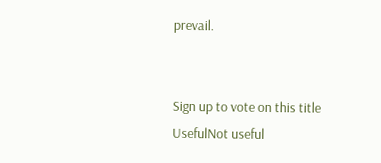prevail.


Sign up to vote on this title
UsefulNot useful